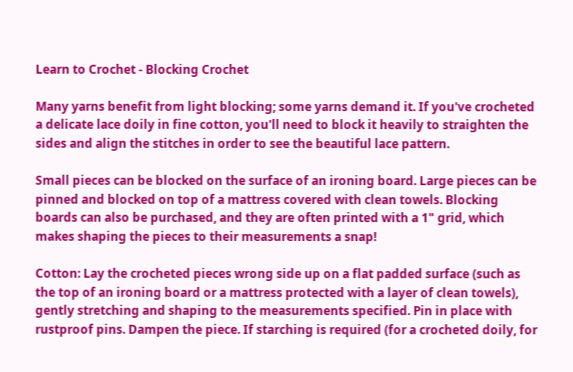Learn to Crochet - Blocking Crochet

Many yarns benefit from light blocking; some yarns demand it. If you've crocheted a delicate lace doily in fine cotton, you'll need to block it heavily to straighten the sides and align the stitches in order to see the beautiful lace pattern.

Small pieces can be blocked on the surface of an ironing board. Large pieces can be pinned and blocked on top of a mattress covered with clean towels. Blocking boards can also be purchased, and they are often printed with a 1" grid, which makes shaping the pieces to their measurements a snap!

Cotton: Lay the crocheted pieces wrong side up on a flat padded surface (such as the top of an ironing board or a mattress protected with a layer of clean towels), gently stretching and shaping to the measurements specified. Pin in place with rustproof pins. Dampen the piece. If starching is required (for a crocheted doily, for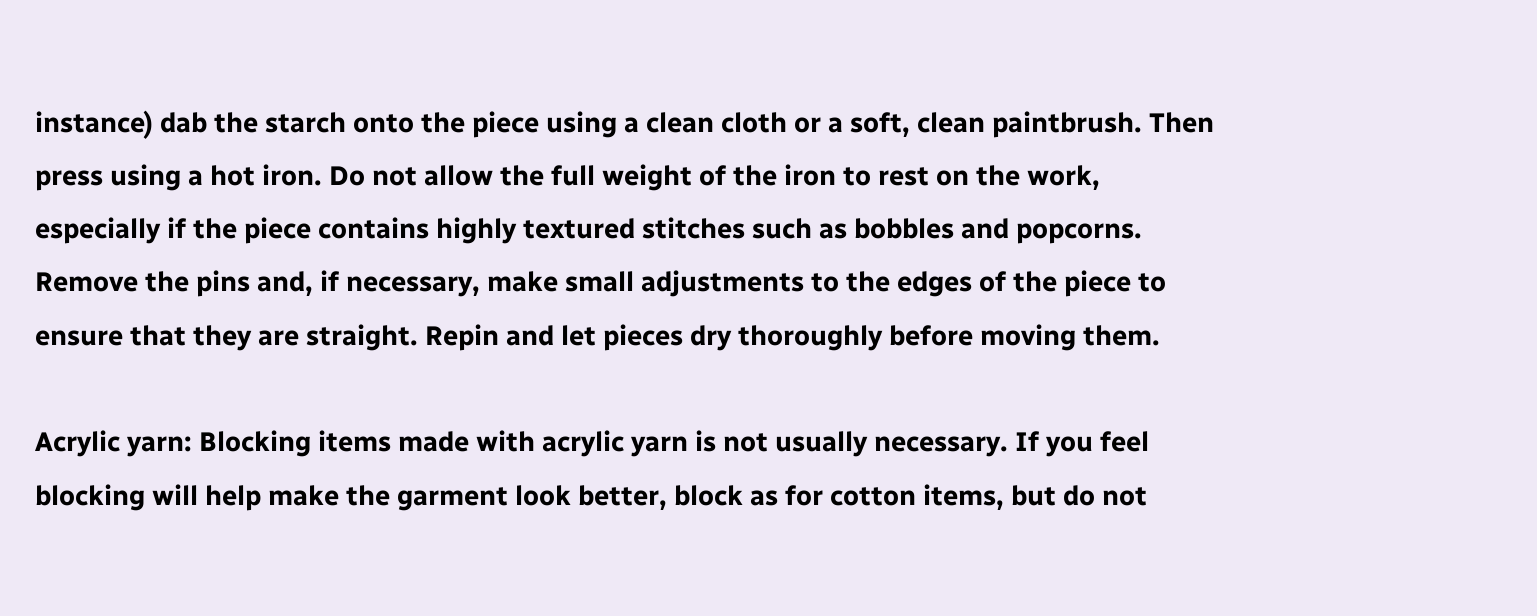instance) dab the starch onto the piece using a clean cloth or a soft, clean paintbrush. Then press using a hot iron. Do not allow the full weight of the iron to rest on the work, especially if the piece contains highly textured stitches such as bobbles and popcorns. Remove the pins and, if necessary, make small adjustments to the edges of the piece to ensure that they are straight. Repin and let pieces dry thoroughly before moving them.

Acrylic yarn: Blocking items made with acrylic yarn is not usually necessary. If you feel blocking will help make the garment look better, block as for cotton items, but do not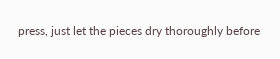press, just let the pieces dry thoroughly before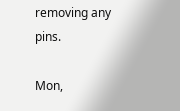removing any pins.

Mon,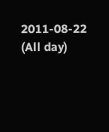2011-08-22 (All day)